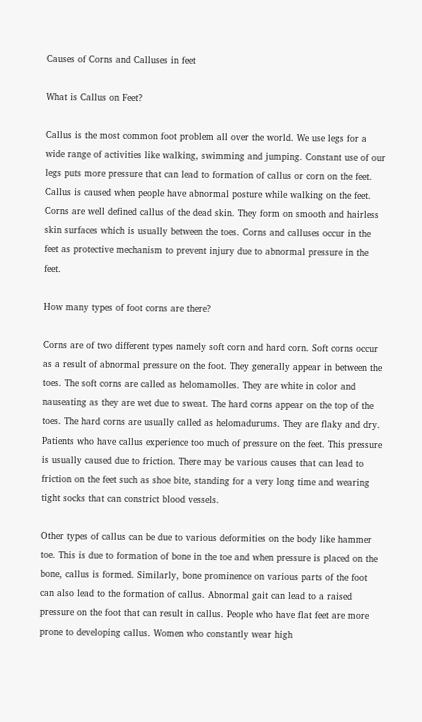Causes of Corns and Calluses in feet

What is Callus on Feet?

Callus is the most common foot problem all over the world. We use legs for a wide range of activities like walking, swimming and jumping. Constant use of our legs puts more pressure that can lead to formation of callus or corn on the feet. Callus is caused when people have abnormal posture while walking on the feet. Corns are well defined callus of the dead skin. They form on smooth and hairless skin surfaces which is usually between the toes. Corns and calluses occur in the feet as protective mechanism to prevent injury due to abnormal pressure in the feet.

How many types of foot corns are there?

Corns are of two different types namely soft corn and hard corn. Soft corns occur as a result of abnormal pressure on the foot. They generally appear in between the toes. The soft corns are called as helomamolles. They are white in color and nauseating as they are wet due to sweat. The hard corns appear on the top of the toes. The hard corns are usually called as helomadurums. They are flaky and dry. Patients who have callus experience too much of pressure on the feet. This pressure is usually caused due to friction. There may be various causes that can lead to friction on the feet such as shoe bite, standing for a very long time and wearing tight socks that can constrict blood vessels.

Other types of callus can be due to various deformities on the body like hammer toe. This is due to formation of bone in the toe and when pressure is placed on the bone, callus is formed. Similarly, bone prominence on various parts of the foot can also lead to the formation of callus. Abnormal gait can lead to a raised pressure on the foot that can result in callus. People who have flat feet are more prone to developing callus. Women who constantly wear high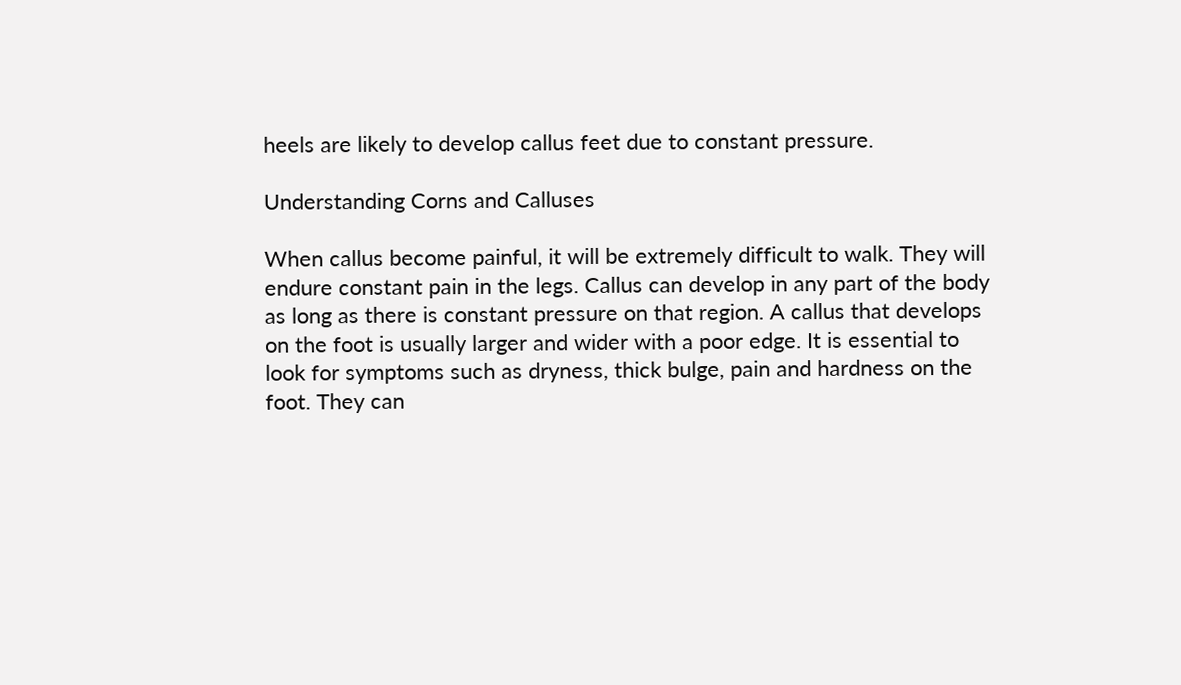heels are likely to develop callus feet due to constant pressure.

Understanding Corns and Calluses

When callus become painful, it will be extremely difficult to walk. They will endure constant pain in the legs. Callus can develop in any part of the body as long as there is constant pressure on that region. A callus that develops on the foot is usually larger and wider with a poor edge. It is essential to look for symptoms such as dryness, thick bulge, pain and hardness on the foot. They can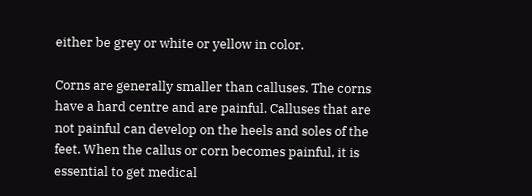either be grey or white or yellow in color.

Corns are generally smaller than calluses. The corns have a hard centre and are painful. Calluses that are not painful can develop on the heels and soles of the feet. When the callus or corn becomes painful, it is essential to get medical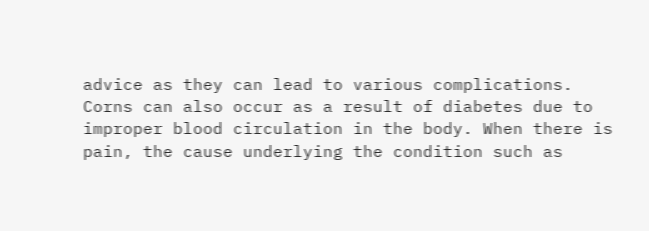advice as they can lead to various complications. Corns can also occur as a result of diabetes due to improper blood circulation in the body. When there is pain, the cause underlying the condition such as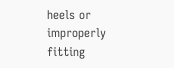heels or improperly fitting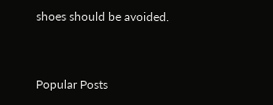shoes should be avoided.


Popular Posts